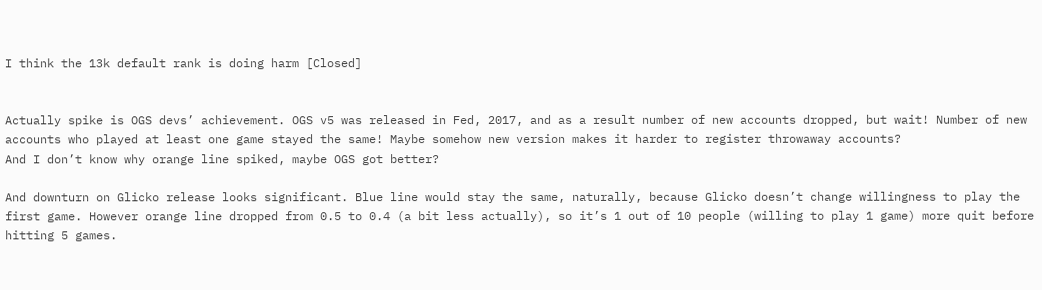I think the 13k default rank is doing harm [Closed]


Actually spike is OGS devs’ achievement. OGS v5 was released in Fed, 2017, and as a result number of new accounts dropped, but wait! Number of new accounts who played at least one game stayed the same! Maybe somehow new version makes it harder to register throwaway accounts?
And I don’t know why orange line spiked, maybe OGS got better?

And downturn on Glicko release looks significant. Blue line would stay the same, naturally, because Glicko doesn’t change willingness to play the first game. However orange line dropped from 0.5 to 0.4 (a bit less actually), so it’s 1 out of 10 people (willing to play 1 game) more quit before hitting 5 games.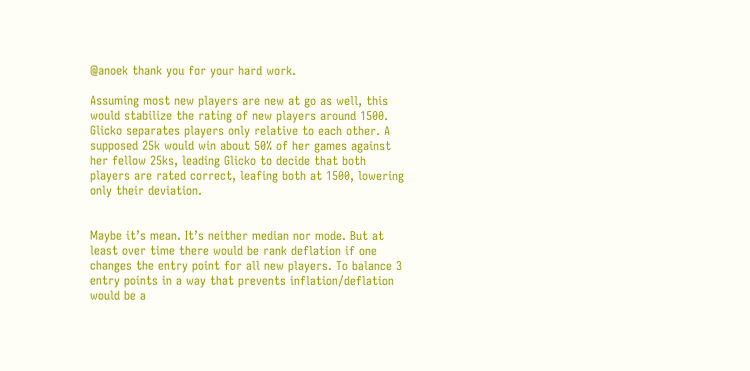@anoek thank you for your hard work.

Assuming most new players are new at go as well, this would stabilize the rating of new players around 1500. Glicko separates players only relative to each other. A supposed 25k would win about 50% of her games against her fellow 25ks, leading Glicko to decide that both players are rated correct, leafing both at 1500, lowering only their deviation.


Maybe it’s mean. It’s neither median nor mode. But at least over time there would be rank deflation if one changes the entry point for all new players. To balance 3 entry points in a way that prevents inflation/deflation would be a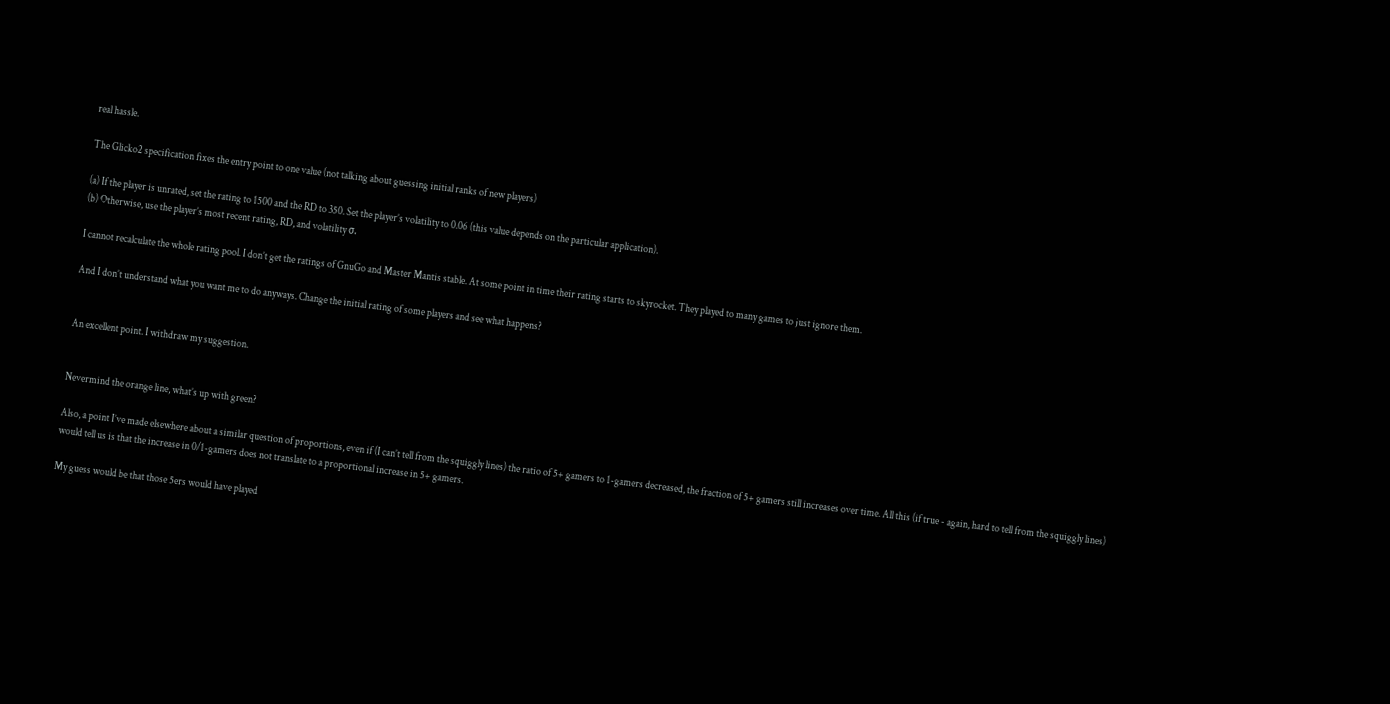real hassle.

The Glicko2 specification fixes the entry point to one value (not talking about guessing initial ranks of new players)

(a) If the player is unrated, set the rating to 1500 and the RD to 350. Set the player’s volatility to 0.06 (this value depends on the particular application).
(b) Otherwise, use the player’s most recent rating, RD, and volatility σ.

I cannot recalculate the whole rating pool. I don’t get the ratings of GnuGo and Master Mantis stable. At some point in time their rating starts to skyrocket. They played to many games to just ignore them.

And I don’t understand what you want me to do anyways. Change the initial rating of some players and see what happens?


An excellent point. I withdraw my suggestion.


Nevermind the orange line, what’s up with green?

Also, a point I’ve made elsewhere about a similar question of proportions, even if (I can’t tell from the squiggly lines) the ratio of 5+ gamers to 1-gamers decreased, the fraction of 5+ gamers still increases over time. All this (if true - again, hard to tell from the squiggly lines) would tell us is that the increase in 0/1-gamers does not translate to a proportional increase in 5+ gamers.

My guess would be that those 5ers would have played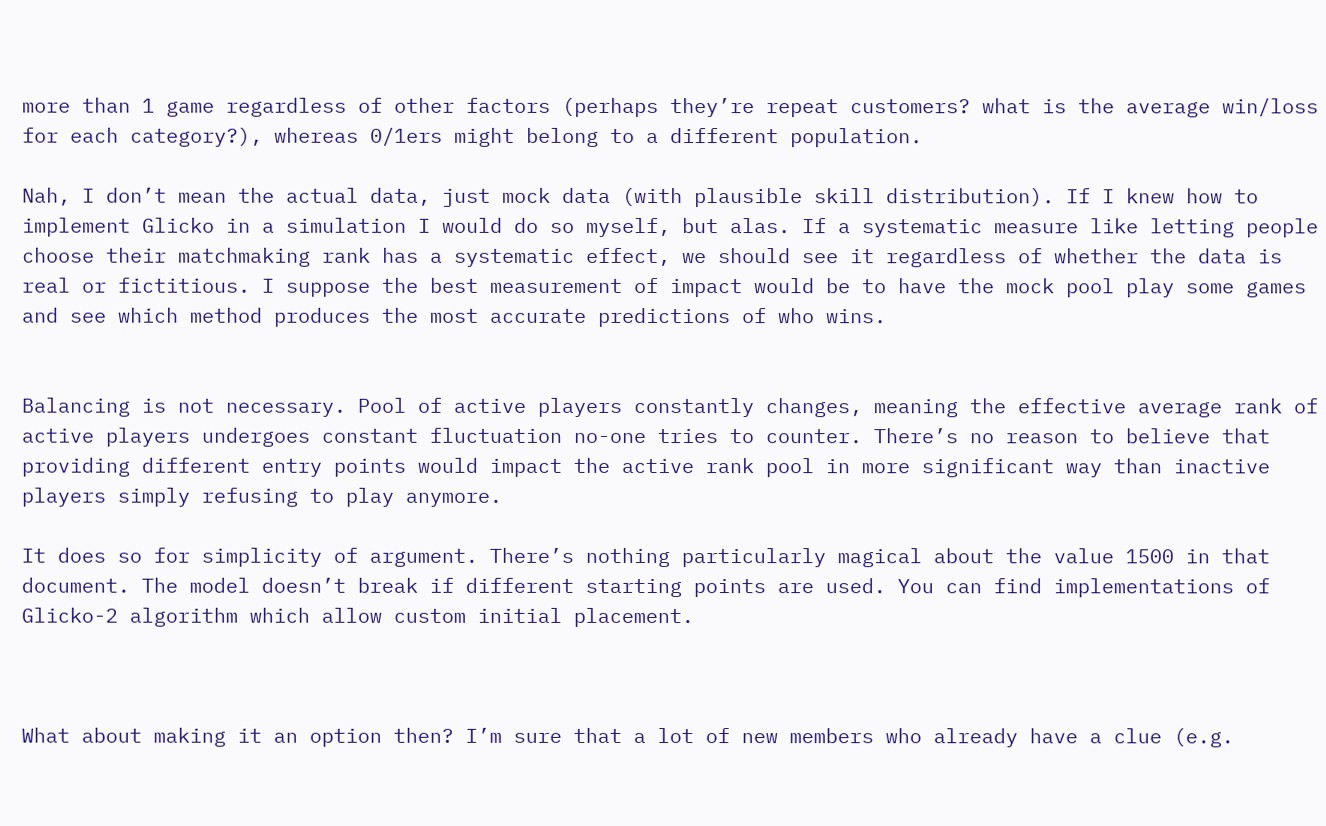more than 1 game regardless of other factors (perhaps they’re repeat customers? what is the average win/loss for each category?), whereas 0/1ers might belong to a different population.

Nah, I don’t mean the actual data, just mock data (with plausible skill distribution). If I knew how to implement Glicko in a simulation I would do so myself, but alas. If a systematic measure like letting people choose their matchmaking rank has a systematic effect, we should see it regardless of whether the data is real or fictitious. I suppose the best measurement of impact would be to have the mock pool play some games and see which method produces the most accurate predictions of who wins.


Balancing is not necessary. Pool of active players constantly changes, meaning the effective average rank of active players undergoes constant fluctuation no-one tries to counter. There’s no reason to believe that providing different entry points would impact the active rank pool in more significant way than inactive players simply refusing to play anymore.

It does so for simplicity of argument. There’s nothing particularly magical about the value 1500 in that document. The model doesn’t break if different starting points are used. You can find implementations of Glicko-2 algorithm which allow custom initial placement.



What about making it an option then? I’m sure that a lot of new members who already have a clue (e.g.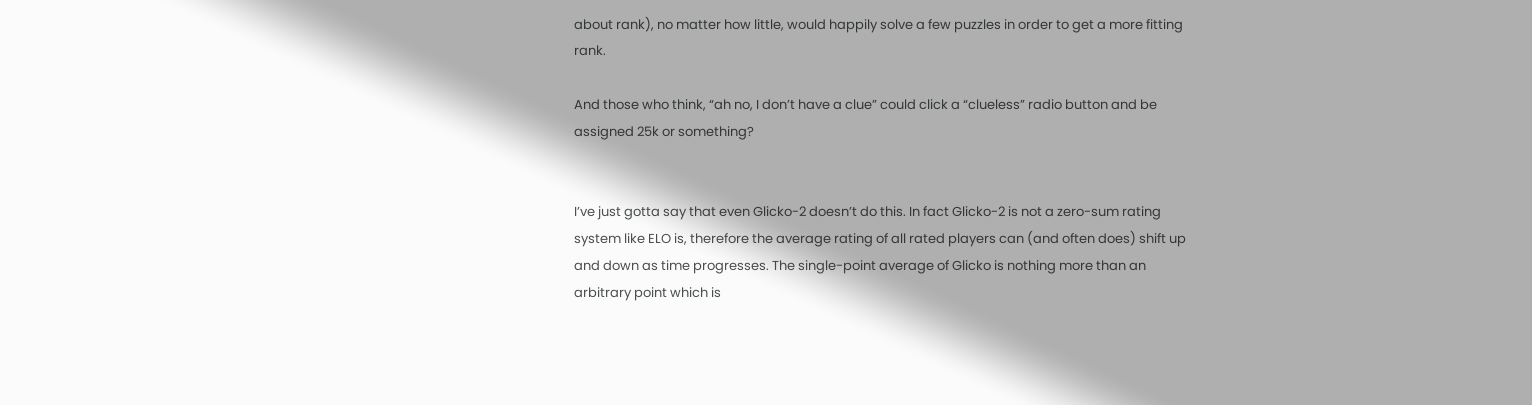about rank), no matter how little, would happily solve a few puzzles in order to get a more fitting rank.

And those who think, “ah no, I don’t have a clue” could click a “clueless” radio button and be assigned 25k or something?


I’ve just gotta say that even Glicko-2 doesn’t do this. In fact Glicko-2 is not a zero-sum rating system like ELO is, therefore the average rating of all rated players can (and often does) shift up and down as time progresses. The single-point average of Glicko is nothing more than an arbitrary point which is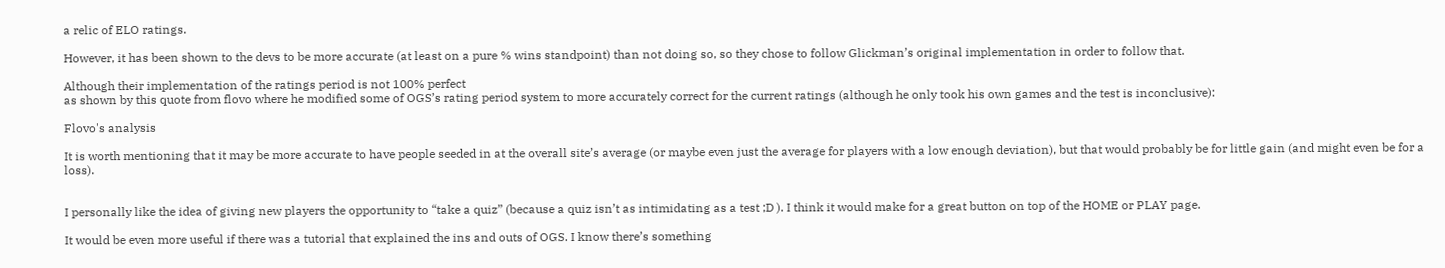a relic of ELO ratings.

However, it has been shown to the devs to be more accurate (at least on a pure % wins standpoint) than not doing so, so they chose to follow Glickman’s original implementation in order to follow that.

Although their implementation of the ratings period is not 100% perfect
as shown by this quote from flovo where he modified some of OGS’s rating period system to more accurately correct for the current ratings (although he only took his own games and the test is inconclusive):

Flovo's analysis

It is worth mentioning that it may be more accurate to have people seeded in at the overall site’s average (or maybe even just the average for players with a low enough deviation), but that would probably be for little gain (and might even be for a loss).


I personally like the idea of giving new players the opportunity to “take a quiz” (because a quiz isn’t as intimidating as a test ;D ). I think it would make for a great button on top of the HOME or PLAY page.

It would be even more useful if there was a tutorial that explained the ins and outs of OGS. I know there’s something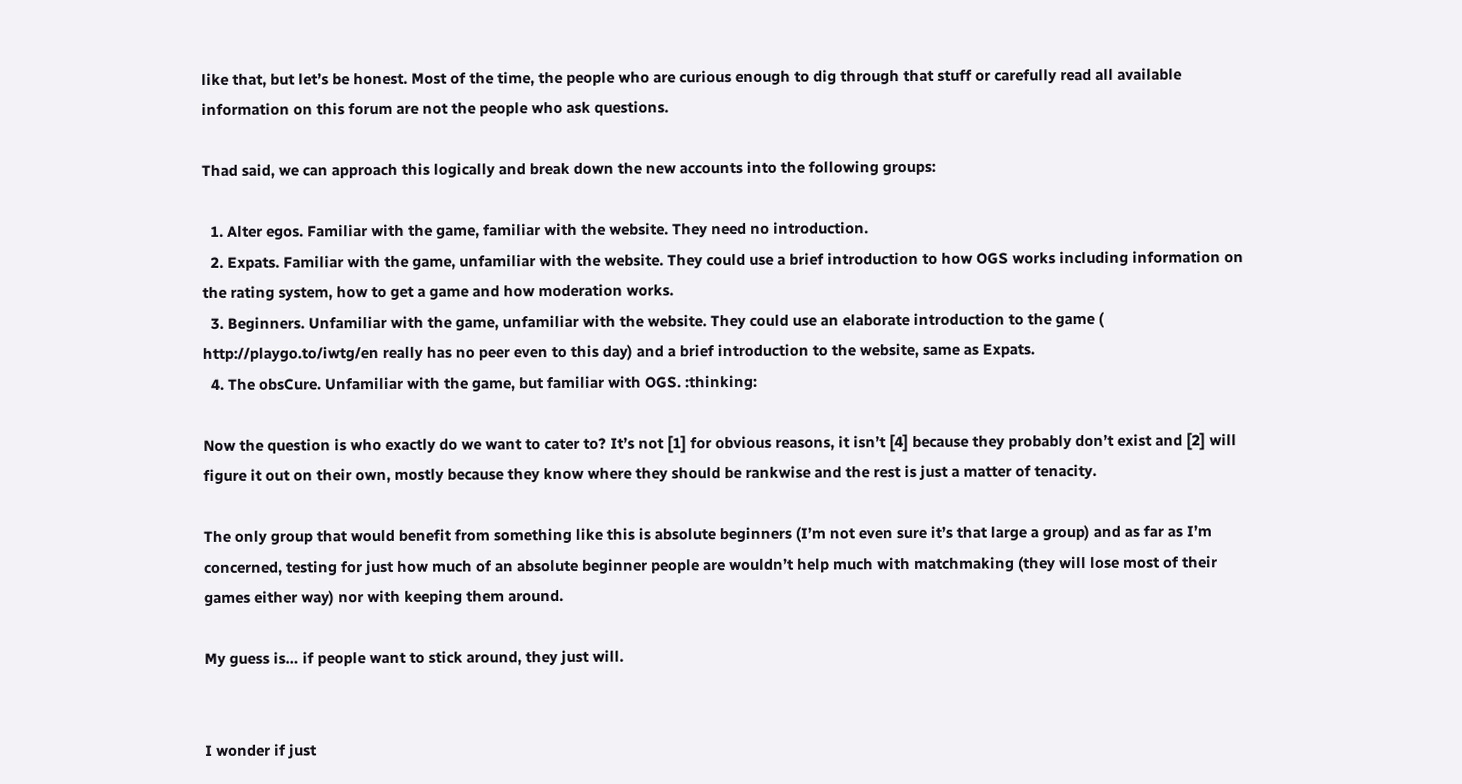like that, but let’s be honest. Most of the time, the people who are curious enough to dig through that stuff or carefully read all available information on this forum are not the people who ask questions.

Thad said, we can approach this logically and break down the new accounts into the following groups:

  1. Alter egos. Familiar with the game, familiar with the website. They need no introduction.
  2. Expats. Familiar with the game, unfamiliar with the website. They could use a brief introduction to how OGS works including information on the rating system, how to get a game and how moderation works.
  3. Beginners. Unfamiliar with the game, unfamiliar with the website. They could use an elaborate introduction to the game ( http://playgo.to/iwtg/en really has no peer even to this day) and a brief introduction to the website, same as Expats.
  4. The obsCure. Unfamiliar with the game, but familiar with OGS. :thinking:

Now the question is who exactly do we want to cater to? It’s not [1] for obvious reasons, it isn’t [4] because they probably don’t exist and [2] will figure it out on their own, mostly because they know where they should be rankwise and the rest is just a matter of tenacity.

The only group that would benefit from something like this is absolute beginners (I’m not even sure it’s that large a group) and as far as I’m concerned, testing for just how much of an absolute beginner people are wouldn’t help much with matchmaking (they will lose most of their games either way) nor with keeping them around.

My guess is… if people want to stick around, they just will.


I wonder if just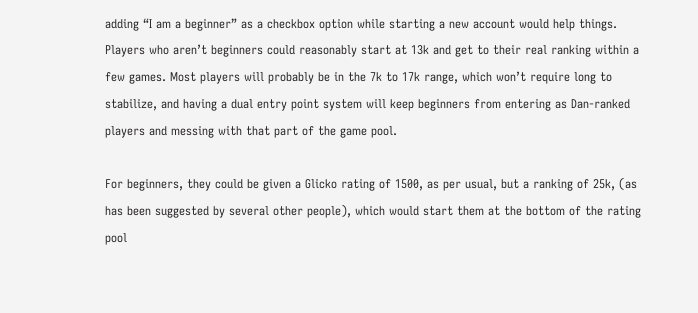adding “I am a beginner” as a checkbox option while starting a new account would help things. Players who aren’t beginners could reasonably start at 13k and get to their real ranking within a few games. Most players will probably be in the 7k to 17k range, which won’t require long to stabilize, and having a dual entry point system will keep beginners from entering as Dan-ranked players and messing with that part of the game pool.

For beginners, they could be given a Glicko rating of 1500, as per usual, but a ranking of 25k, (as has been suggested by several other people), which would start them at the bottom of the rating pool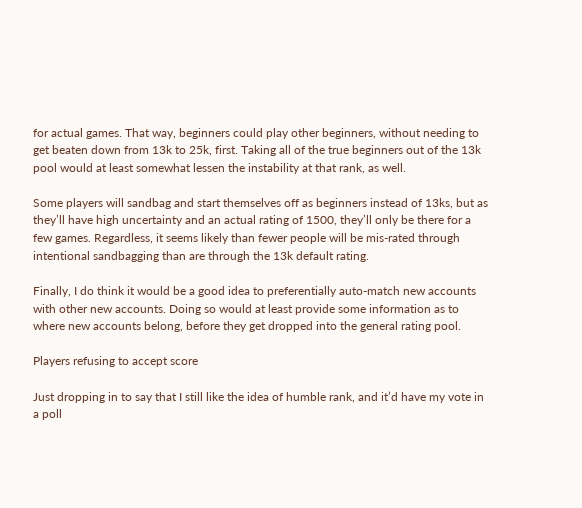for actual games. That way, beginners could play other beginners, without needing to get beaten down from 13k to 25k, first. Taking all of the true beginners out of the 13k pool would at least somewhat lessen the instability at that rank, as well.

Some players will sandbag and start themselves off as beginners instead of 13ks, but as they’ll have high uncertainty and an actual rating of 1500, they’ll only be there for a few games. Regardless, it seems likely than fewer people will be mis-rated through intentional sandbagging than are through the 13k default rating.

Finally, I do think it would be a good idea to preferentially auto-match new accounts with other new accounts. Doing so would at least provide some information as to where new accounts belong, before they get dropped into the general rating pool.

Players refusing to accept score

Just dropping in to say that I still like the idea of humble rank, and it’d have my vote in a poll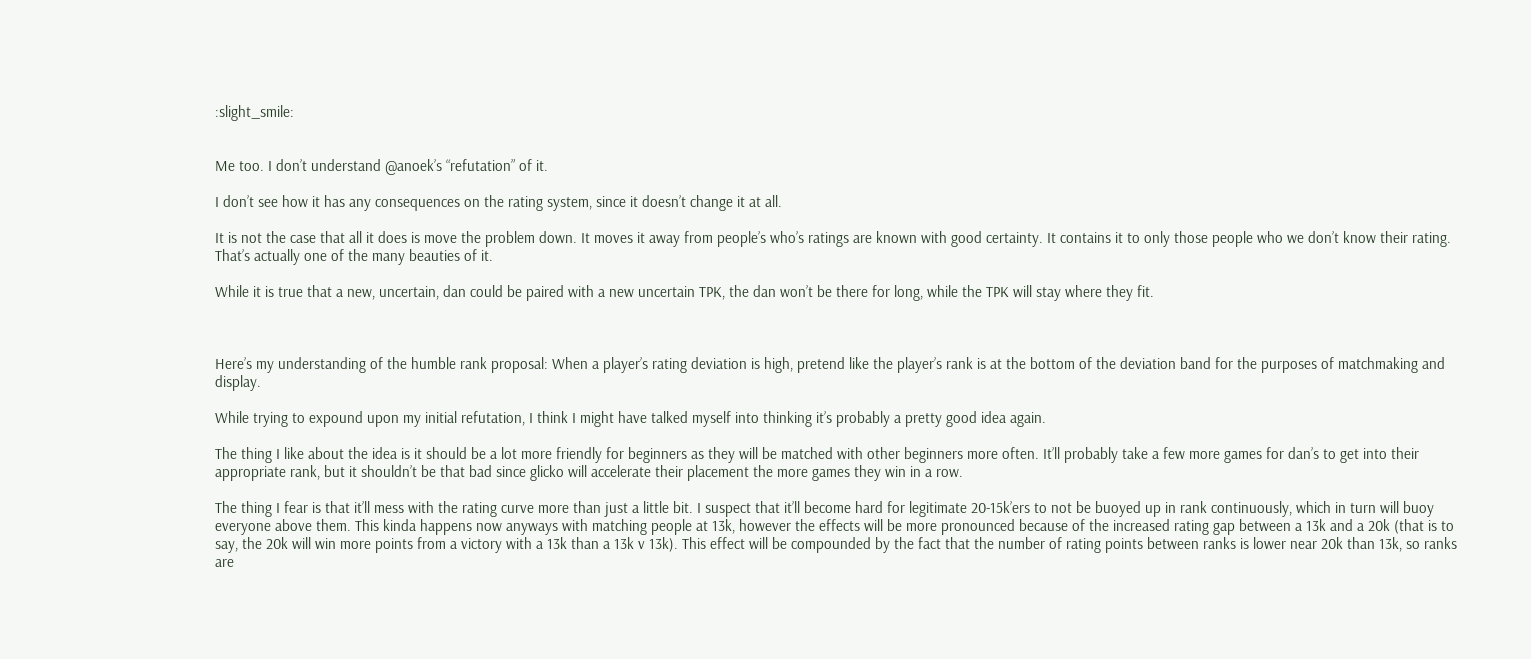:slight_smile:


Me too. I don’t understand @anoek’s “refutation” of it.

I don’t see how it has any consequences on the rating system, since it doesn’t change it at all.

It is not the case that all it does is move the problem down. It moves it away from people’s who’s ratings are known with good certainty. It contains it to only those people who we don’t know their rating. That’s actually one of the many beauties of it.

While it is true that a new, uncertain, dan could be paired with a new uncertain TPK, the dan won’t be there for long, while the TPK will stay where they fit.



Here’s my understanding of the humble rank proposal: When a player’s rating deviation is high, pretend like the player’s rank is at the bottom of the deviation band for the purposes of matchmaking and display.

While trying to expound upon my initial refutation, I think I might have talked myself into thinking it’s probably a pretty good idea again.

The thing I like about the idea is it should be a lot more friendly for beginners as they will be matched with other beginners more often. It’ll probably take a few more games for dan’s to get into their appropriate rank, but it shouldn’t be that bad since glicko will accelerate their placement the more games they win in a row.

The thing I fear is that it’ll mess with the rating curve more than just a little bit. I suspect that it’ll become hard for legitimate 20-15k’ers to not be buoyed up in rank continuously, which in turn will buoy everyone above them. This kinda happens now anyways with matching people at 13k, however the effects will be more pronounced because of the increased rating gap between a 13k and a 20k (that is to say, the 20k will win more points from a victory with a 13k than a 13k v 13k). This effect will be compounded by the fact that the number of rating points between ranks is lower near 20k than 13k, so ranks are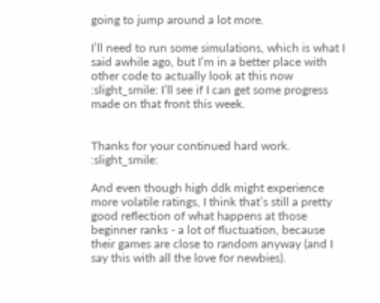going to jump around a lot more.

I’ll need to run some simulations, which is what I said awhile ago, but I’m in a better place with other code to actually look at this now :slight_smile: I’ll see if I can get some progress made on that front this week.


Thanks for your continued hard work. :slight_smile:

And even though high ddk might experience more volatile ratings, I think that’s still a pretty good reflection of what happens at those beginner ranks - a lot of fluctuation, because their games are close to random anyway (and I say this with all the love for newbies).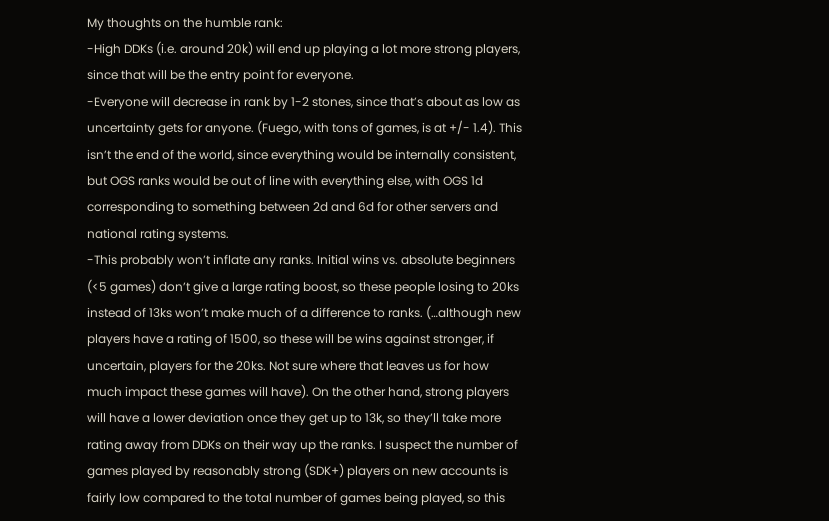My thoughts on the humble rank:
-High DDKs (i.e. around 20k) will end up playing a lot more strong players, since that will be the entry point for everyone.
-Everyone will decrease in rank by 1-2 stones, since that’s about as low as uncertainty gets for anyone. (Fuego, with tons of games, is at +/- 1.4). This isn’t the end of the world, since everything would be internally consistent, but OGS ranks would be out of line with everything else, with OGS 1d corresponding to something between 2d and 6d for other servers and national rating systems.
-This probably won’t inflate any ranks. Initial wins vs. absolute beginners (<5 games) don’t give a large rating boost, so these people losing to 20ks instead of 13ks won’t make much of a difference to ranks. (…although new players have a rating of 1500, so these will be wins against stronger, if uncertain, players for the 20ks. Not sure where that leaves us for how much impact these games will have). On the other hand, strong players will have a lower deviation once they get up to 13k, so they’ll take more rating away from DDKs on their way up the ranks. I suspect the number of games played by reasonably strong (SDK+) players on new accounts is fairly low compared to the total number of games being played, so this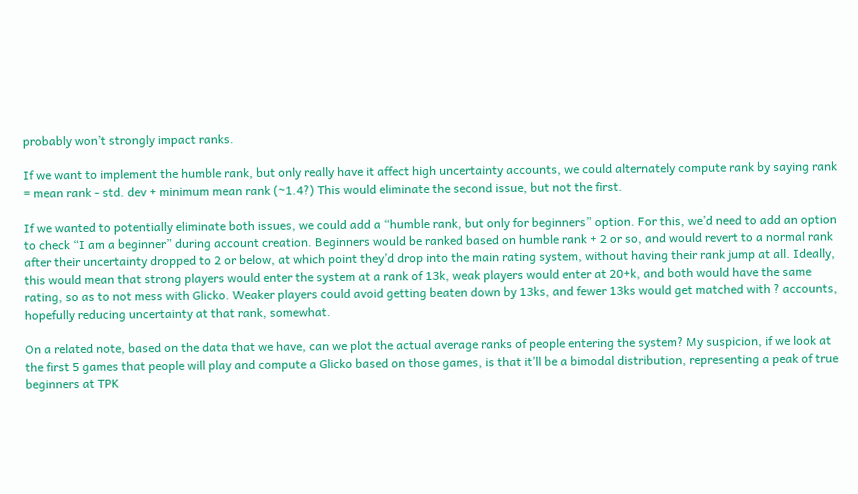probably won’t strongly impact ranks.

If we want to implement the humble rank, but only really have it affect high uncertainty accounts, we could alternately compute rank by saying rank = mean rank - std. dev + minimum mean rank (~1.4?) This would eliminate the second issue, but not the first.

If we wanted to potentially eliminate both issues, we could add a “humble rank, but only for beginners” option. For this, we’d need to add an option to check “I am a beginner” during account creation. Beginners would be ranked based on humble rank + 2 or so, and would revert to a normal rank after their uncertainty dropped to 2 or below, at which point they’d drop into the main rating system, without having their rank jump at all. Ideally, this would mean that strong players would enter the system at a rank of 13k, weak players would enter at 20+k, and both would have the same rating, so as to not mess with Glicko. Weaker players could avoid getting beaten down by 13ks, and fewer 13ks would get matched with ? accounts, hopefully reducing uncertainty at that rank, somewhat.

On a related note, based on the data that we have, can we plot the actual average ranks of people entering the system? My suspicion, if we look at the first 5 games that people will play and compute a Glicko based on those games, is that it’ll be a bimodal distribution, representing a peak of true beginners at TPK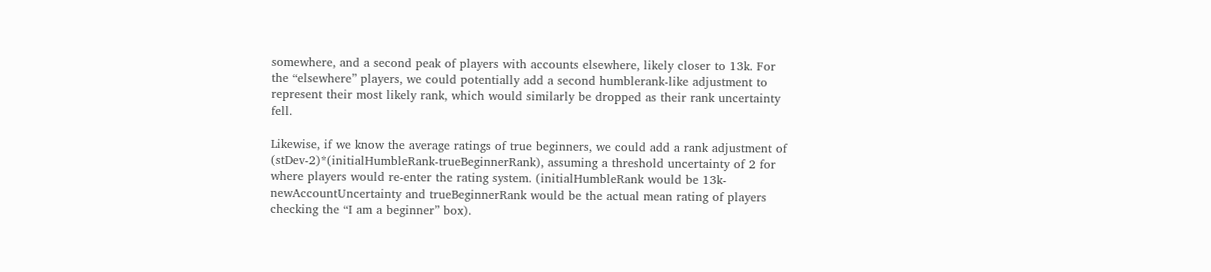somewhere, and a second peak of players with accounts elsewhere, likely closer to 13k. For the “elsewhere” players, we could potentially add a second humblerank-like adjustment to represent their most likely rank, which would similarly be dropped as their rank uncertainty fell.

Likewise, if we know the average ratings of true beginners, we could add a rank adjustment of (stDev-2)*(initialHumbleRank-trueBeginnerRank), assuming a threshold uncertainty of 2 for where players would re-enter the rating system. (initialHumbleRank would be 13k-newAccountUncertainty and trueBeginnerRank would be the actual mean rating of players checking the “I am a beginner” box).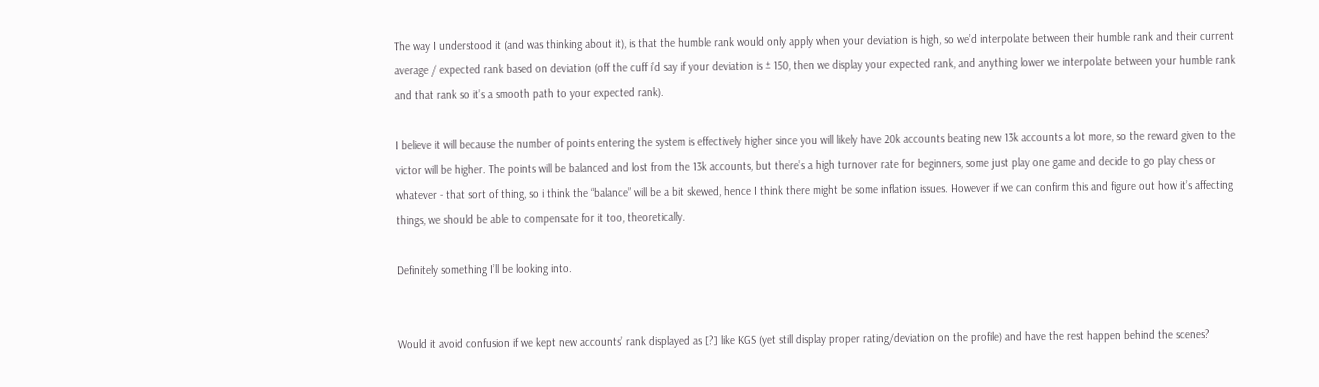The way I understood it (and was thinking about it), is that the humble rank would only apply when your deviation is high, so we’d interpolate between their humble rank and their current average / expected rank based on deviation (off the cuff i’d say if your deviation is ± 150, then we display your expected rank, and anything lower we interpolate between your humble rank and that rank so it’s a smooth path to your expected rank).

I believe it will because the number of points entering the system is effectively higher since you will likely have 20k accounts beating new 13k accounts a lot more, so the reward given to the victor will be higher. The points will be balanced and lost from the 13k accounts, but there’s a high turnover rate for beginners, some just play one game and decide to go play chess or whatever - that sort of thing, so i think the “balance” will be a bit skewed, hence I think there might be some inflation issues. However if we can confirm this and figure out how it’s affecting things, we should be able to compensate for it too, theoretically.

Definitely something I’ll be looking into.


Would it avoid confusion if we kept new accounts’ rank displayed as [?] like KGS (yet still display proper rating/deviation on the profile) and have the rest happen behind the scenes?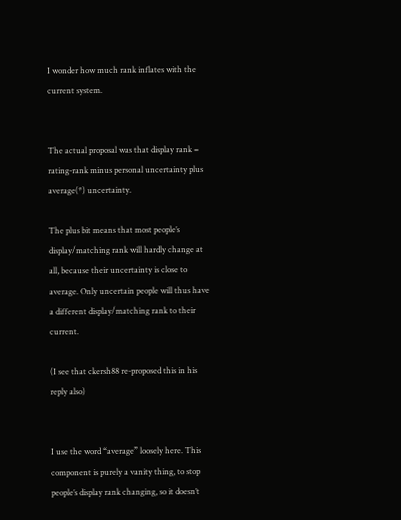I wonder how much rank inflates with the current system.


The actual proposal was that display rank = rating-rank minus personal uncertainty plus average(*) uncertainty.

The plus bit means that most people’s display/matching rank will hardly change at all, because their uncertainty is close to average. Only uncertain people will thus have a different display/matching rank to their current.

(I see that ckersh88 re-proposed this in his reply also)


I use the word “average” loosely here. This component is purely a vanity thing, to stop people’s display rank changing, so it doesn’t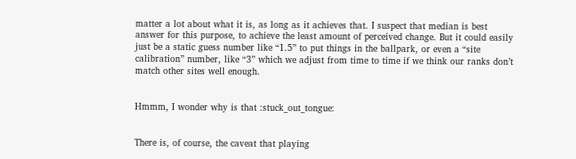matter a lot about what it is, as long as it achieves that. I suspect that median is best answer for this purpose, to achieve the least amount of perceived change. But it could easily just be a static guess number like “1.5” to put things in the ballpark, or even a “site calibration” number, like “3” which we adjust from time to time if we think our ranks don’t match other sites well enough.


Hmmm, I wonder why is that :stuck_out_tongue:


There is, of course, the caveat that playing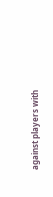against players with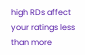high RDs affect your ratings less than more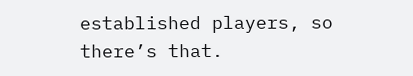established players, so there’s that.